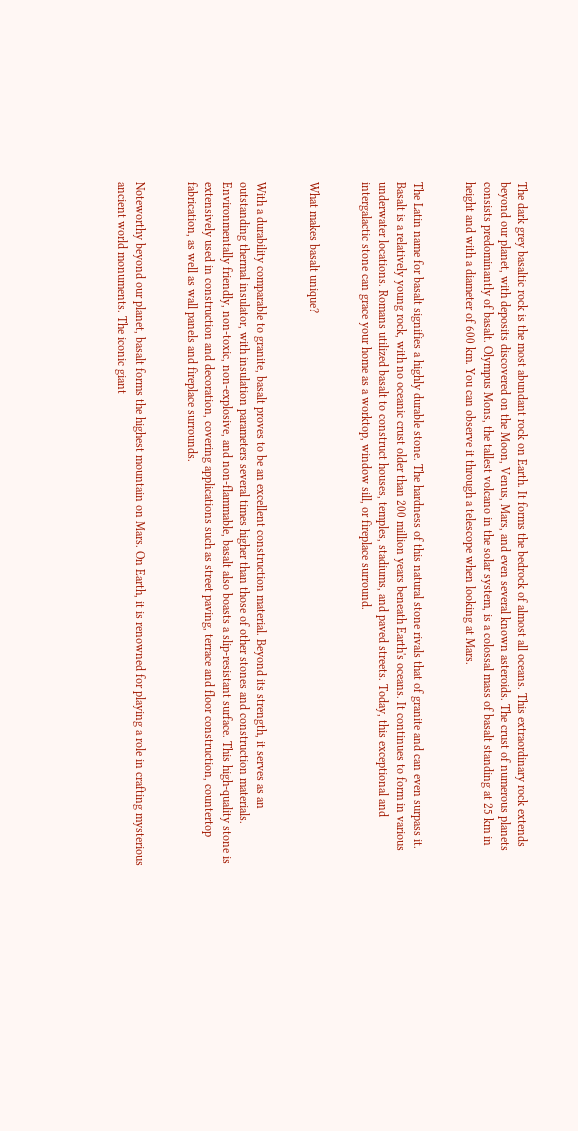The dark grey basaltic rock is the most abundant rock on Earth. It forms the bedrock of almost all oceans. This extraordinary rock extends beyond our planet, with deposits discovered on the Moon, Venus, Mars, and even several known asteroids. The crust of numerous planets consists predominantly of basalt. Olympus Mons, the tallest volcano in the solar system, is a colossal mass of basalt standing at 25 km in height and with a diameter of 600 km. You can observe it through a telescope when looking at Mars.


The Latin name for basalt signifies a highly durable stone. The hardness of this natural stone rivals that of granite and can even surpass it. Basalt is a relatively young rock, with no oceanic crust older than 200 million years beneath Earth's oceans. It continues to form in various underwater locations. Romans utilized basalt to construct houses, temples, stadiums, and paved streets. Today, this exceptional and intergalactic stone can grace your home as a worktop, window sill, or fireplace surround.


What makes basalt unique?


With a durability comparable to granite, basalt proves to be an excellent construction material. Beyond its strength, it serves as an outstanding thermal insulator, with insulation parameters several times higher than those of other stones and construction materials. Environmentally friendly, non-toxic, non-explosive, and non-flammable, basalt also boasts a slip-resistant surface. This high-quality stone is extensively used in construction and decoration, covering applications such as street paving, terrace and floor construction, countertop fabrication, as well as wall panels and fireplace surrounds.


Noteworthy beyond our planet, basalt forms the highest mountain on Mars. On Earth, it is renowned for playing a role in crafting mysterious ancient world monuments. The iconic giant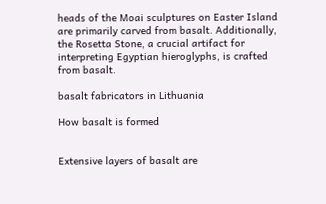heads of the Moai sculptures on Easter Island are primarily carved from basalt. Additionally, the Rosetta Stone, a crucial artifact for interpreting Egyptian hieroglyphs, is crafted from basalt.

basalt fabricators in Lithuania

How basalt is formed


Extensive layers of basalt are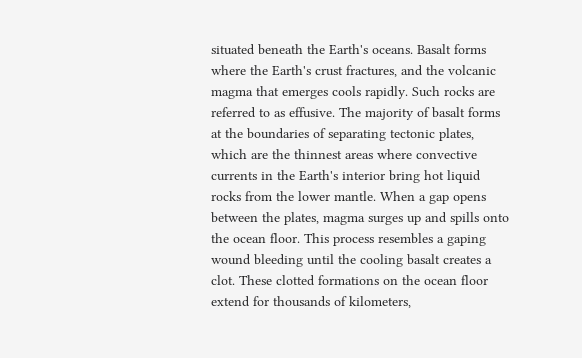situated beneath the Earth's oceans. Basalt forms where the Earth's crust fractures, and the volcanic magma that emerges cools rapidly. Such rocks are referred to as effusive. The majority of basalt forms at the boundaries of separating tectonic plates, which are the thinnest areas where convective currents in the Earth's interior bring hot liquid rocks from the lower mantle. When a gap opens between the plates, magma surges up and spills onto the ocean floor. This process resembles a gaping wound bleeding until the cooling basalt creates a clot. These clotted formations on the ocean floor extend for thousands of kilometers,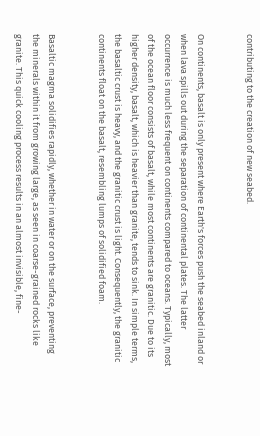contributing to the creation of new seabed.


On continents, basalt is only present where Earth's forces push the seabed inland or when lava spills out during the separation of continental plates. The latter occurrence is much less frequent on continents compared to oceans. Typically, most of the ocean floor consists of basalt, while most continents are granitic. Due to its higher density, basalt, which is heavier than granite, tends to sink. In simple terms, the basaltic crust is heavy, and the granitic crust is light. Consequently, the granitic continents float on the basalt, resembling lumps of solidified foam.


Basaltic magma solidifies rapidly, whether in water or on the surface, preventing the minerals within it from growing large, as seen in coarse-grained rocks like granite. This quick cooling process results in an almost invisible, fine-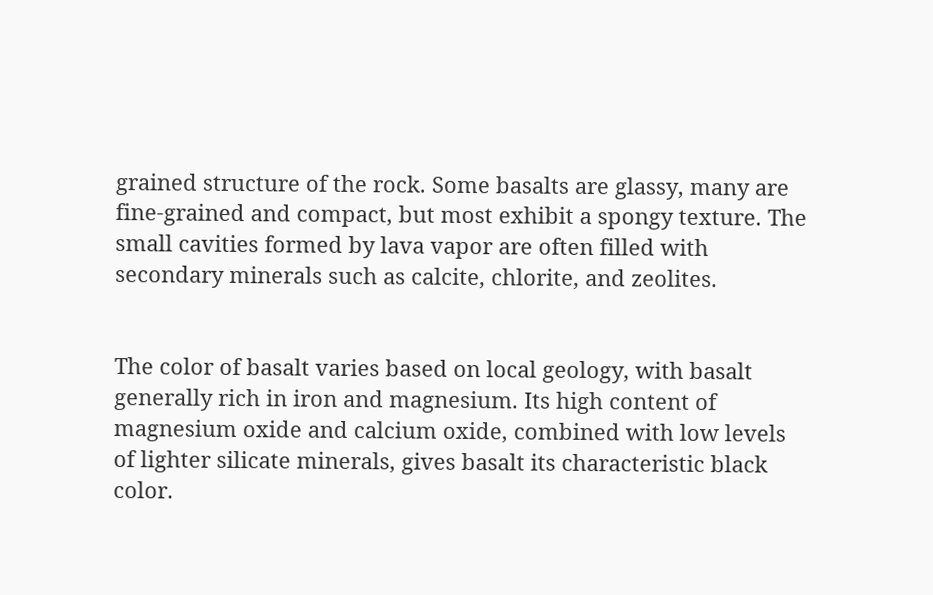grained structure of the rock. Some basalts are glassy, many are fine-grained and compact, but most exhibit a spongy texture. The small cavities formed by lava vapor are often filled with secondary minerals such as calcite, chlorite, and zeolites.


The color of basalt varies based on local geology, with basalt generally rich in iron and magnesium. Its high content of magnesium oxide and calcium oxide, combined with low levels of lighter silicate minerals, gives basalt its characteristic black color.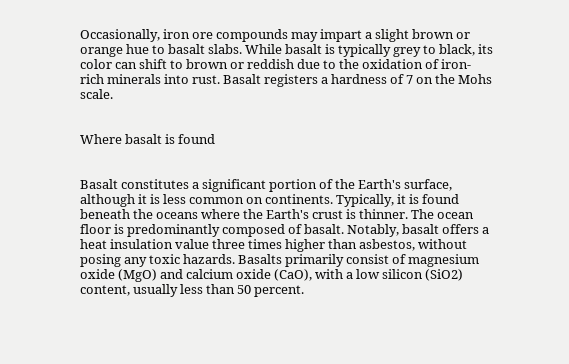Occasionally, iron ore compounds may impart a slight brown or orange hue to basalt slabs. While basalt is typically grey to black, its color can shift to brown or reddish due to the oxidation of iron-rich minerals into rust. Basalt registers a hardness of 7 on the Mohs scale.


Where basalt is found


Basalt constitutes a significant portion of the Earth's surface, although it is less common on continents. Typically, it is found beneath the oceans where the Earth's crust is thinner. The ocean floor is predominantly composed of basalt. Notably, basalt offers a heat insulation value three times higher than asbestos, without posing any toxic hazards. Basalts primarily consist of magnesium oxide (MgO) and calcium oxide (CaO), with a low silicon (SiO2) content, usually less than 50 percent.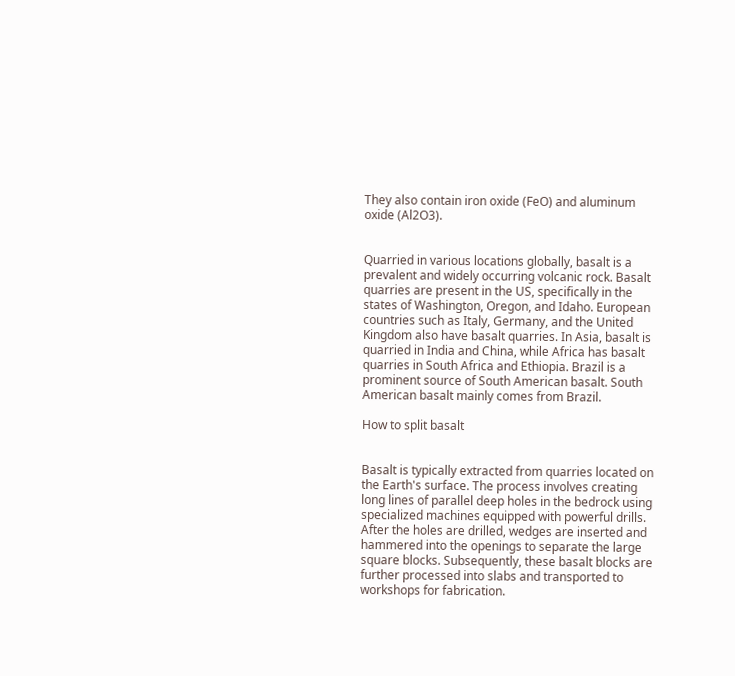They also contain iron oxide (FeO) and aluminum oxide (Al2O3).


Quarried in various locations globally, basalt is a prevalent and widely occurring volcanic rock. Basalt quarries are present in the US, specifically in the states of Washington, Oregon, and Idaho. European countries such as Italy, Germany, and the United Kingdom also have basalt quarries. In Asia, basalt is quarried in India and China, while Africa has basalt quarries in South Africa and Ethiopia. Brazil is a prominent source of South American basalt. South American basalt mainly comes from Brazil.

How to split basalt


Basalt is typically extracted from quarries located on the Earth's surface. The process involves creating long lines of parallel deep holes in the bedrock using specialized machines equipped with powerful drills. After the holes are drilled, wedges are inserted and hammered into the openings to separate the large square blocks. Subsequently, these basalt blocks are further processed into slabs and transported to workshops for fabrication.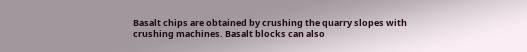Basalt chips are obtained by crushing the quarry slopes with crushing machines. Basalt blocks can also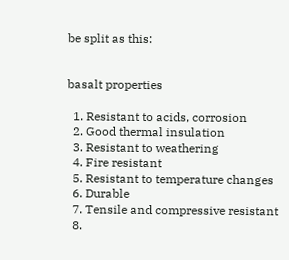be split as this:


basalt properties

  1. Resistant to acids, corrosion
  2. Good thermal insulation
  3. Resistant to weathering
  4. Fire resistant
  5. Resistant to temperature changes
  6. Durable
  7. Tensile and compressive resistant
  8.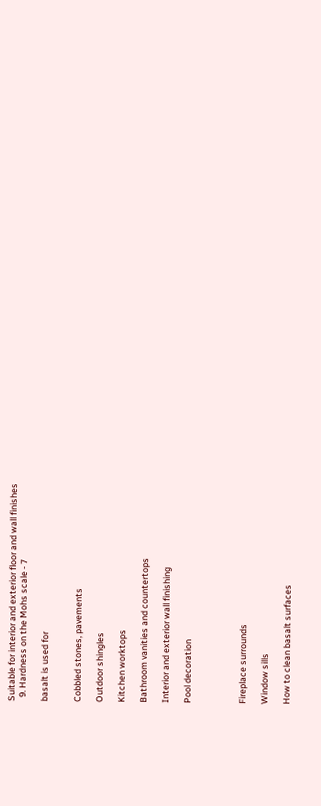Suitable for interior and exterior floor and wall finishes
  9. Hardness on the Mohs scale - 7

basalt is used for


Cobbled stones, pavements

Outdoor shingles

Kitchen worktops

Bathroom vanities and countertops

Interior and exterior wall finishing

Pool decoration




Fireplace surrounds

Window sills

How to clean basalt surfaces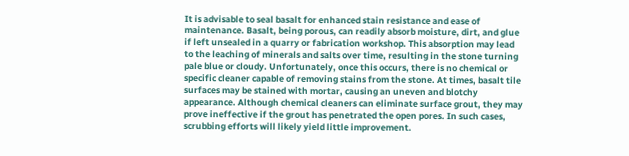It is advisable to seal basalt for enhanced stain resistance and ease of maintenance. Basalt, being porous, can readily absorb moisture, dirt, and glue if left unsealed in a quarry or fabrication workshop. This absorption may lead to the leaching of minerals and salts over time, resulting in the stone turning pale blue or cloudy. Unfortunately, once this occurs, there is no chemical or specific cleaner capable of removing stains from the stone. At times, basalt tile surfaces may be stained with mortar, causing an uneven and blotchy appearance. Although chemical cleaners can eliminate surface grout, they may prove ineffective if the grout has penetrated the open pores. In such cases, scrubbing efforts will likely yield little improvement.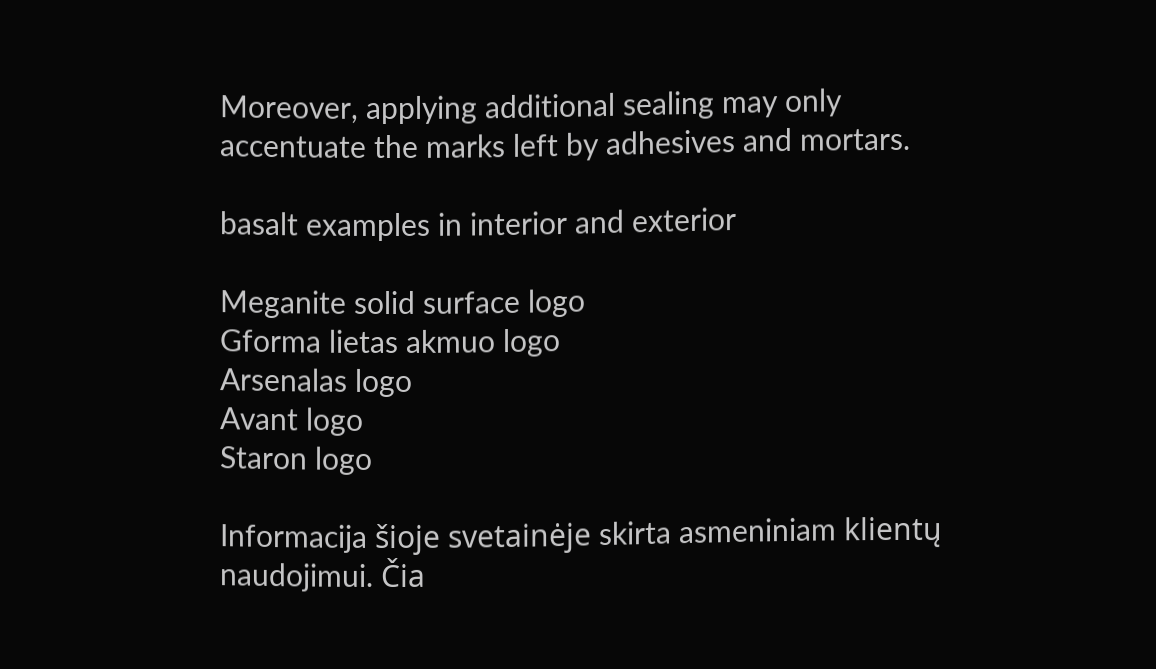Moreover, applying additional sealing may only accentuate the marks left by adhesives and mortars.

basalt examples in interior and exterior

Meganite solid surface logo
Gforma lietas akmuo logo
Arsenalas logo
Avant logo
Staron logo

Informacija šioje svetainėje skirta asmeniniam klientų naudojimui. Čia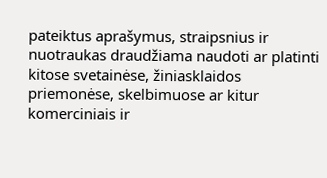pateiktus aprašymus, straipsnius ir nuotraukas draudžiama naudoti ar platinti kitose svetainėse, žiniasklaidos priemonėse, skelbimuose ar kitur komerciniais ir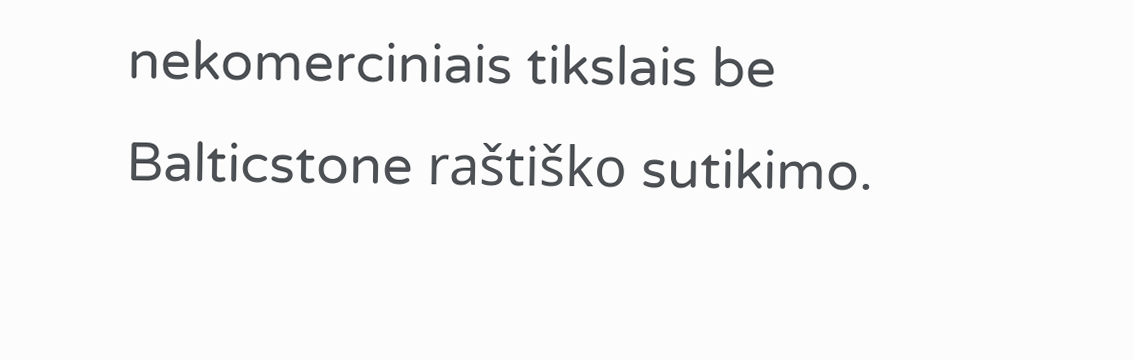nekomerciniais tikslais be Balticstone raštiško sutikimo.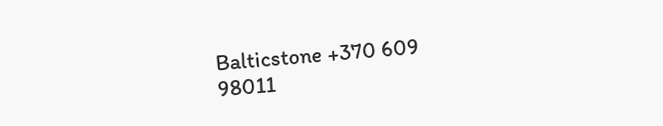Balticstone +370 609 98011